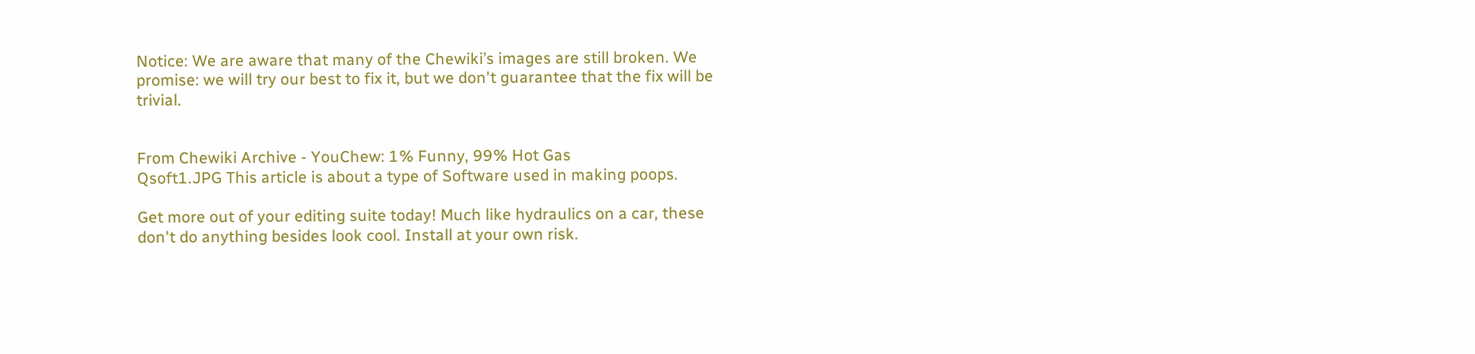Notice: We are aware that many of the Chewiki’s images are still broken. We promise: we will try our best to fix it, but we don't guarantee that the fix will be trivial.


From Chewiki Archive - YouChew: 1% Funny, 99% Hot Gas
Qsoft1.JPG This article is about a type of Software used in making poops.

Get more out of your editing suite today! Much like hydraulics on a car, these don't do anything besides look cool. Install at your own risk.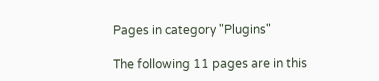Pages in category "Plugins"

The following 11 pages are in this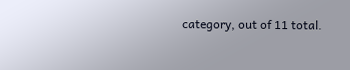category, out of 11 total.